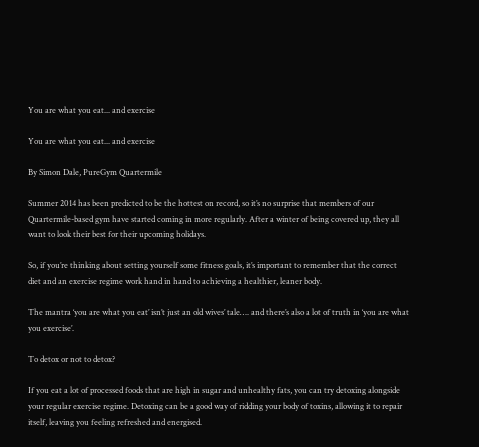You are what you eat... and exercise

You are what you eat... and exercise

By Simon Dale, PureGym Quartermile

Summer 2014 has been predicted to be the hottest on record, so it’s no surprise that members of our Quartermile-based gym have started coming in more regularly. After a winter of being covered up, they all want to look their best for their upcoming holidays.

So, if you’re thinking about setting yourself some fitness goals, it’s important to remember that the correct diet and an exercise regime work hand in hand to achieving a healthier, leaner body.

The mantra ‘you are what you eat’ isn’t just an old wives’ tale…. and there’s also a lot of truth in ‘you are what you exercise’.

To detox or not to detox?

If you eat a lot of processed foods that are high in sugar and unhealthy fats, you can try detoxing alongside your regular exercise regime. Detoxing can be a good way of ridding your body of toxins, allowing it to repair itself, leaving you feeling refreshed and energised.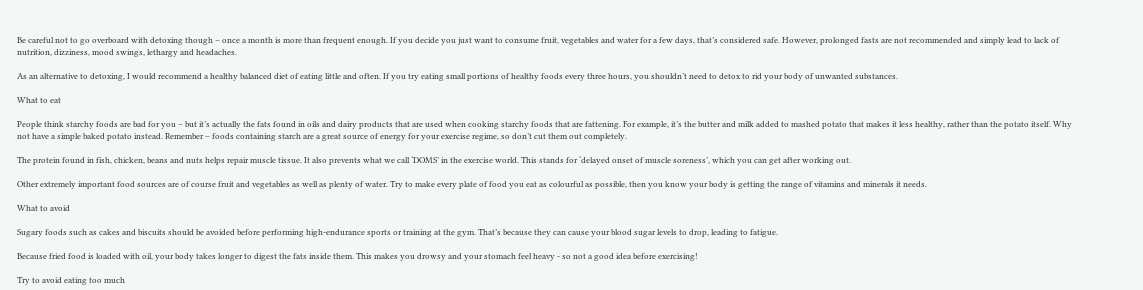Be careful not to go overboard with detoxing though – once a month is more than frequent enough. If you decide you just want to consume fruit, vegetables and water for a few days, that’s considered safe. However, prolonged fasts are not recommended and simply lead to lack of nutrition, dizziness, mood swings, lethargy and headaches.

As an alternative to detoxing, I would recommend a healthy balanced diet of eating little and often. If you try eating small portions of healthy foods every three hours, you shouldn’t need to detox to rid your body of unwanted substances.

What to eat

People think starchy foods are bad for you – but it’s actually the fats found in oils and dairy products that are used when cooking starchy foods that are fattening. For example, it’s the butter and milk added to mashed potato that makes it less healthy, rather than the potato itself. Why not have a simple baked potato instead. Remember – foods containing starch are a great source of energy for your exercise regime, so don’t cut them out completely.

The protein found in fish, chicken, beans and nuts helps repair muscle tissue. It also prevents what we call ‘DOMS’ in the exercise world. This stands for ‘delayed onset of muscle soreness’, which you can get after working out.

Other extremely important food sources are of course fruit and vegetables as well as plenty of water. Try to make every plate of food you eat as colourful as possible, then you know your body is getting the range of vitamins and minerals it needs.

What to avoid

Sugary foods such as cakes and biscuits should be avoided before performing high-endurance sports or training at the gym. That’s because they can cause your blood sugar levels to drop, leading to fatigue.

Because fried food is loaded with oil, your body takes longer to digest the fats inside them. This makes you drowsy and your stomach feel heavy - so not a good idea before exercising!

Try to avoid eating too much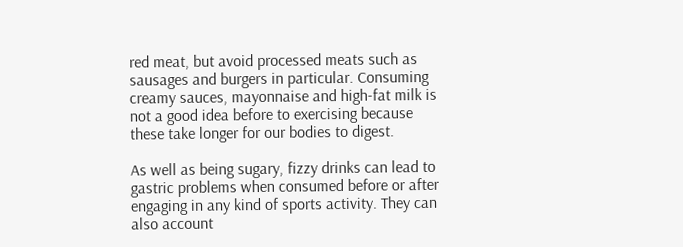red meat, but avoid processed meats such as sausages and burgers in particular. Consuming creamy sauces, mayonnaise and high-fat milk is not a good idea before to exercising because these take longer for our bodies to digest.

As well as being sugary, fizzy drinks can lead to gastric problems when consumed before or after engaging in any kind of sports activity. They can also account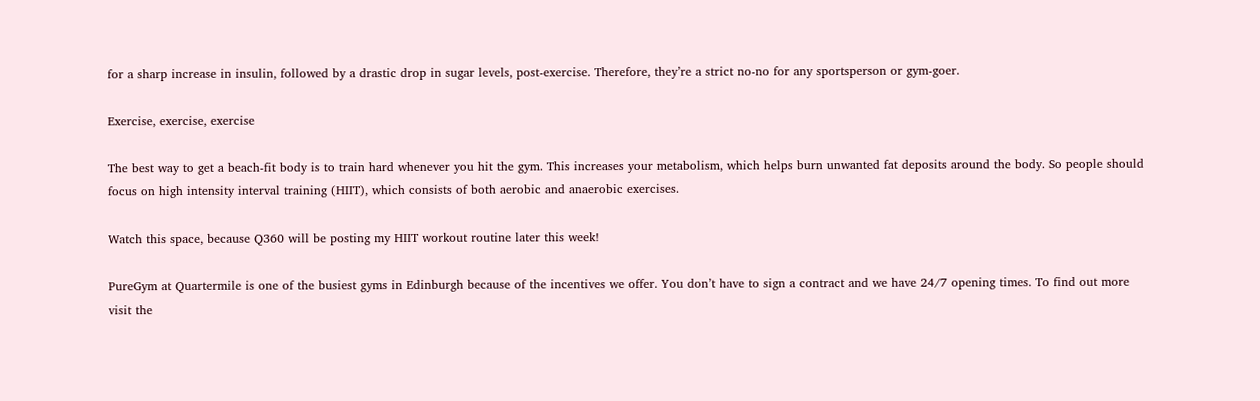for a sharp increase in insulin, followed by a drastic drop in sugar levels, post-exercise. Therefore, they’re a strict no-no for any sportsperson or gym-goer.

Exercise, exercise, exercise

The best way to get a beach-fit body is to train hard whenever you hit the gym. This increases your metabolism, which helps burn unwanted fat deposits around the body. So people should focus on high intensity interval training (HIIT), which consists of both aerobic and anaerobic exercises.

Watch this space, because Q360 will be posting my HIIT workout routine later this week!

PureGym at Quartermile is one of the busiest gyms in Edinburgh because of the incentives we offer. You don’t have to sign a contract and we have 24/7 opening times. To find out more visit the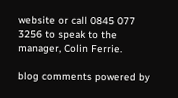website or call 0845 077 3256 to speak to the manager, Colin Ferrie.

blog comments powered by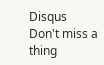Disqus
Don't miss a thing